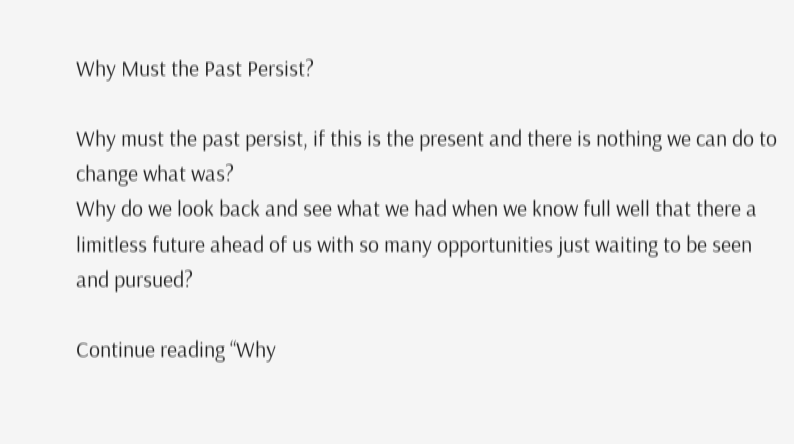Why Must the Past Persist?

Why must the past persist, if this is the present and there is nothing we can do to change what was?
Why do we look back and see what we had when we know full well that there a limitless future ahead of us with so many opportunities just waiting to be seen and pursued?

Continue reading “Why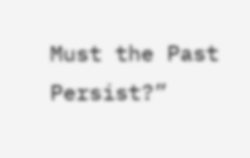Must the Past Persist?”